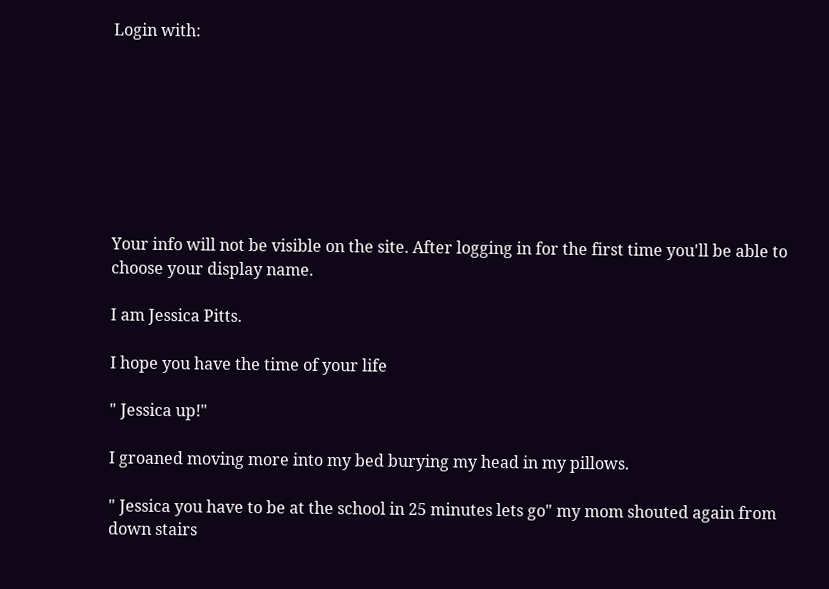Login with:








Your info will not be visible on the site. After logging in for the first time you'll be able to choose your display name.

I am Jessica Pitts.

I hope you have the time of your life

" Jessica up!"

I groaned moving more into my bed burying my head in my pillows.

" Jessica you have to be at the school in 25 minutes lets go" my mom shouted again from down stairs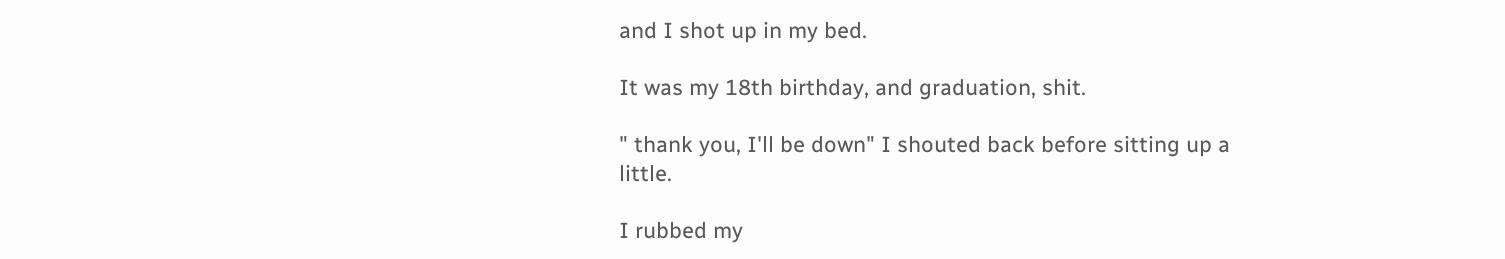and I shot up in my bed.

It was my 18th birthday, and graduation, shit.

" thank you, I'll be down" I shouted back before sitting up a little.

I rubbed my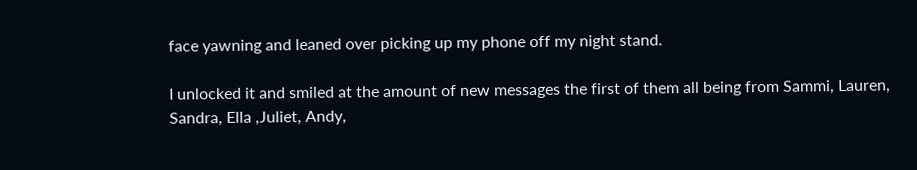face yawning and leaned over picking up my phone off my night stand.

I unlocked it and smiled at the amount of new messages the first of them all being from Sammi, Lauren, Sandra, Ella ,Juliet, Andy,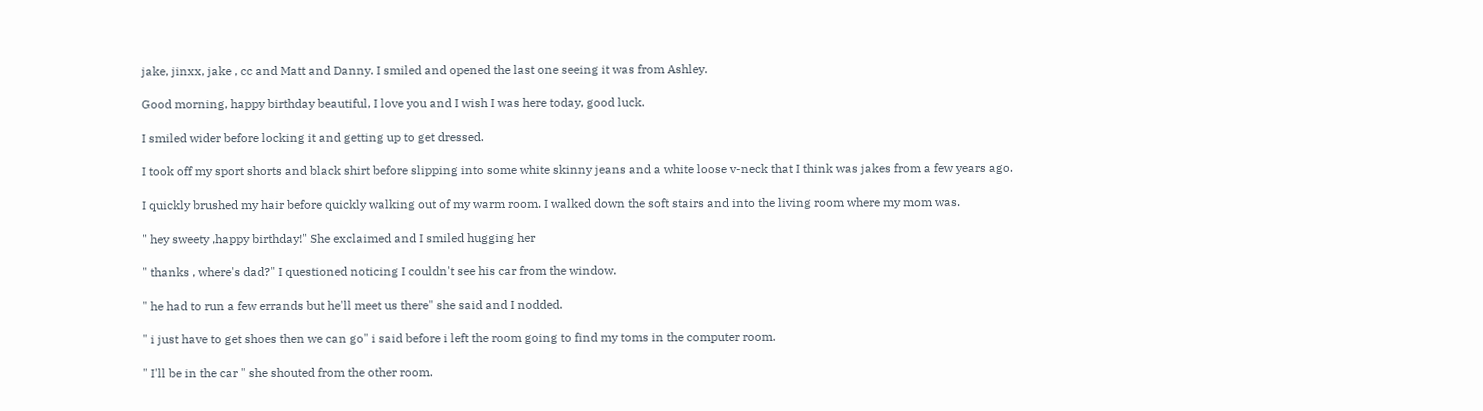jake, jinxx, jake , cc and Matt and Danny. I smiled and opened the last one seeing it was from Ashley.

Good morning, happy birthday beautiful, I love you and I wish I was here today, good luck.

I smiled wider before locking it and getting up to get dressed.

I took off my sport shorts and black shirt before slipping into some white skinny jeans and a white loose v-neck that I think was jakes from a few years ago.

I quickly brushed my hair before quickly walking out of my warm room. I walked down the soft stairs and into the living room where my mom was.

" hey sweety ,happy birthday!" She exclaimed and I smiled hugging her

" thanks , where's dad?" I questioned noticing I couldn't see his car from the window.

" he had to run a few errands but he'll meet us there" she said and I nodded.

" i just have to get shoes then we can go" i said before i left the room going to find my toms in the computer room.

" I'll be in the car " she shouted from the other room.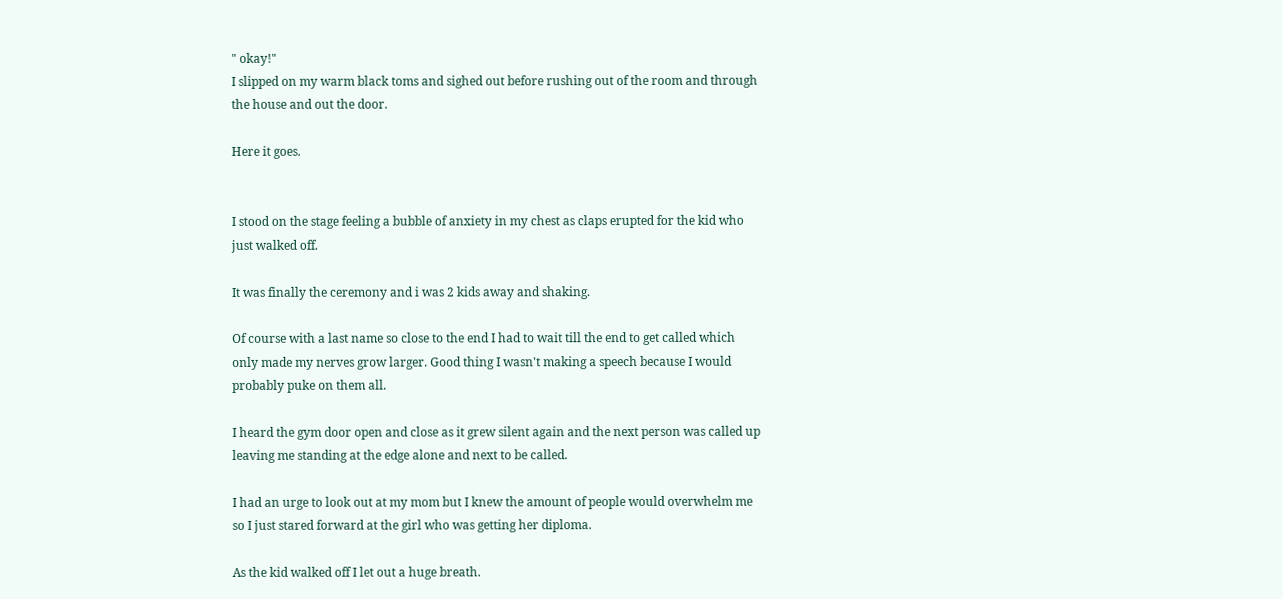" okay!"
I slipped on my warm black toms and sighed out before rushing out of the room and through the house and out the door.

Here it goes.


I stood on the stage feeling a bubble of anxiety in my chest as claps erupted for the kid who just walked off.

It was finally the ceremony and i was 2 kids away and shaking.

Of course with a last name so close to the end I had to wait till the end to get called which only made my nerves grow larger. Good thing I wasn't making a speech because I would probably puke on them all.

I heard the gym door open and close as it grew silent again and the next person was called up leaving me standing at the edge alone and next to be called.

I had an urge to look out at my mom but I knew the amount of people would overwhelm me so I just stared forward at the girl who was getting her diploma.

As the kid walked off I let out a huge breath.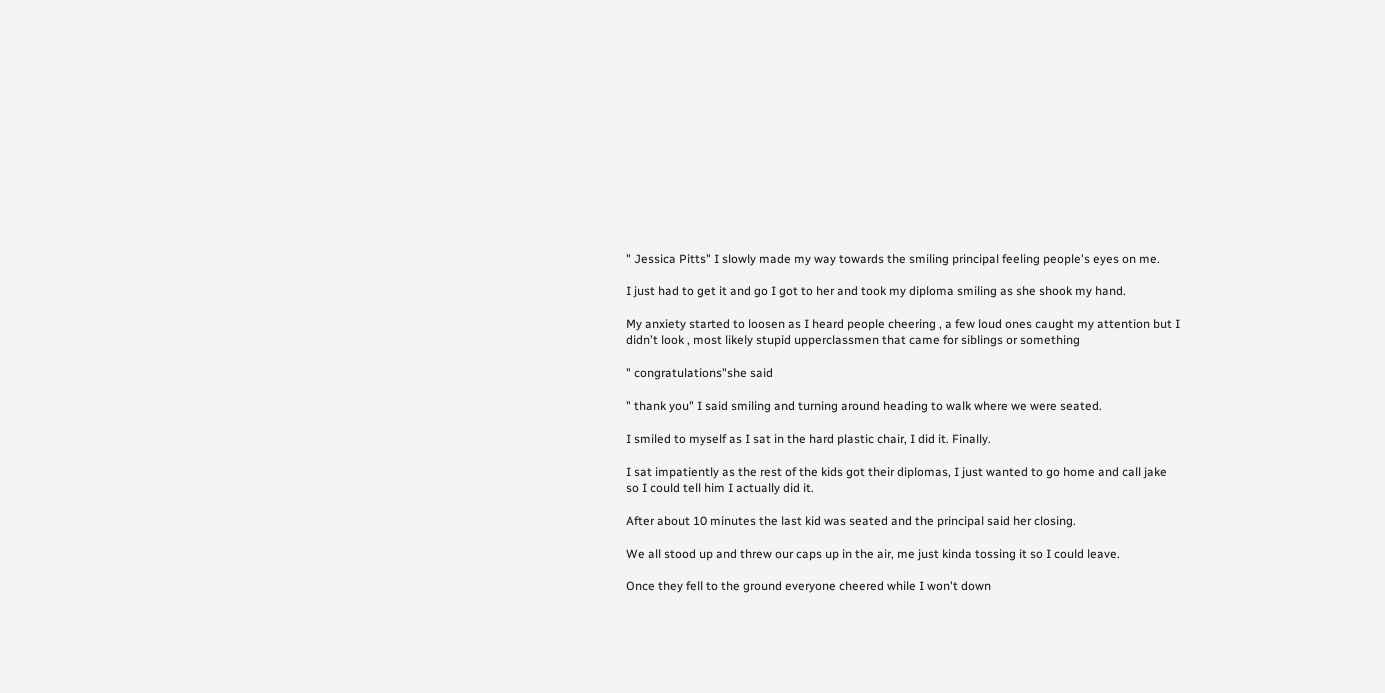" Jessica Pitts" I slowly made my way towards the smiling principal feeling people's eyes on me.

I just had to get it and go I got to her and took my diploma smiling as she shook my hand.

My anxiety started to loosen as I heard people cheering , a few loud ones caught my attention but I didn't look , most likely stupid upperclassmen that came for siblings or something

" congratulations"she said

" thank you" I said smiling and turning around heading to walk where we were seated.

I smiled to myself as I sat in the hard plastic chair, I did it. Finally.

I sat impatiently as the rest of the kids got their diplomas, I just wanted to go home and call jake so I could tell him I actually did it.

After about 10 minutes the last kid was seated and the principal said her closing.

We all stood up and threw our caps up in the air, me just kinda tossing it so I could leave.

Once they fell to the ground everyone cheered while I won't down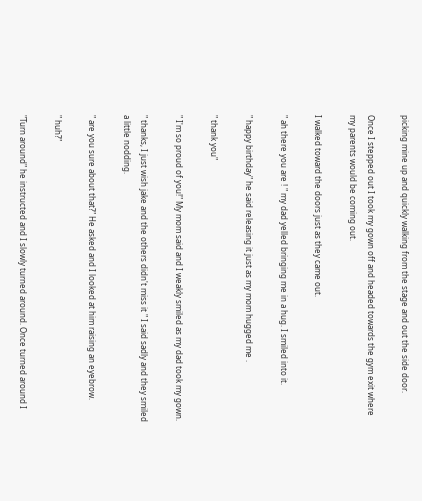picking mine up and quickly walking from the stage and out the side door.

Once I stepped out I took my gown off and headed towards the gym exit where my parents would be coming out.

I walked toward the doors just as they came out.

" ah there you are ! " my dad yelled bringing me in a hug. I smiled into it.

" happy birthday" he said releasing it just as my mom hugged me .

" thank you"

" I'm so proud of you!" My mom said and I weakly smiled as my dad took my gown.

" thanks, I just wish jake and the others didn't miss it " I said sadly and they smiled a little nodding.

" are you sure about that?" He asked and I looked at him raising an eyebrow.

" huh?"

"Turn around" he instructed and I slowly turned around. Once turned around I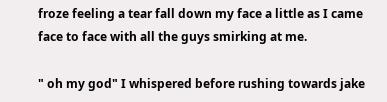froze feeling a tear fall down my face a little as I came face to face with all the guys smirking at me.

" oh my god" I whispered before rushing towards jake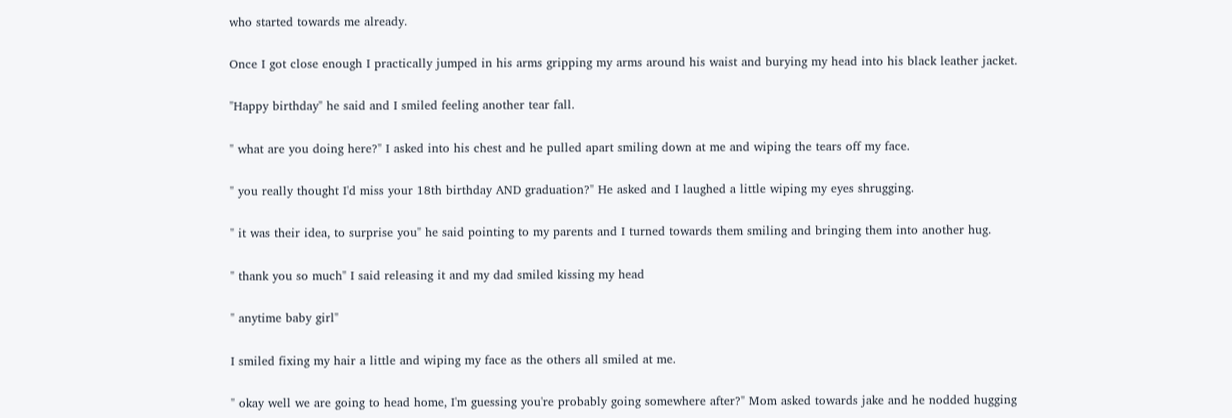who started towards me already.

Once I got close enough I practically jumped in his arms gripping my arms around his waist and burying my head into his black leather jacket.

"Happy birthday" he said and I smiled feeling another tear fall.

" what are you doing here?" I asked into his chest and he pulled apart smiling down at me and wiping the tears off my face.

" you really thought I'd miss your 18th birthday AND graduation?" He asked and I laughed a little wiping my eyes shrugging.

" it was their idea, to surprise you" he said pointing to my parents and I turned towards them smiling and bringing them into another hug.

" thank you so much" I said releasing it and my dad smiled kissing my head

" anytime baby girl"

I smiled fixing my hair a little and wiping my face as the others all smiled at me.

" okay well we are going to head home, I'm guessing you're probably going somewhere after?" Mom asked towards jake and he nodded hugging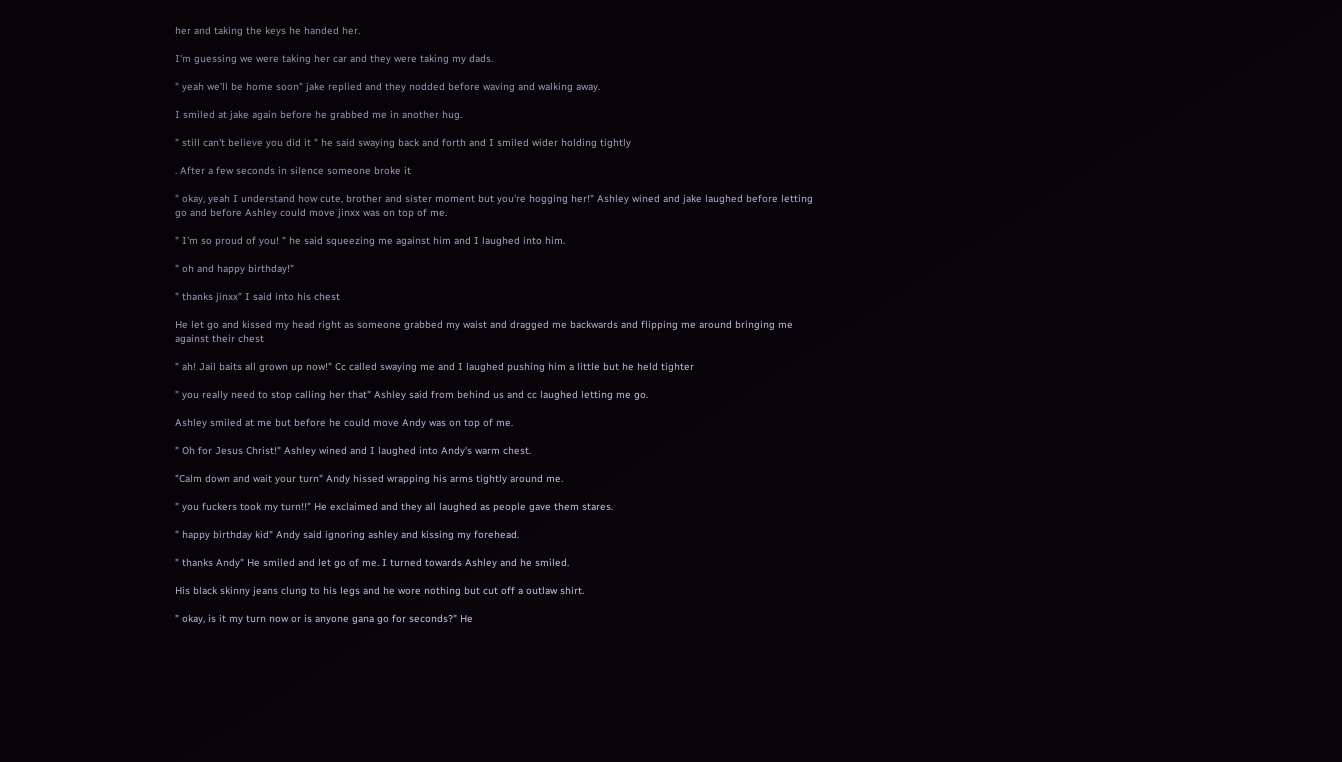her and taking the keys he handed her.

I'm guessing we were taking her car and they were taking my dads.

" yeah we'll be home soon" jake replied and they nodded before waving and walking away.

I smiled at jake again before he grabbed me in another hug.

" still can't believe you did it " he said swaying back and forth and I smiled wider holding tightly

. After a few seconds in silence someone broke it

" okay, yeah I understand how cute, brother and sister moment but you're hogging her!" Ashley wined and jake laughed before letting go and before Ashley could move jinxx was on top of me.

" I'm so proud of you! " he said squeezing me against him and I laughed into him.

" oh and happy birthday!"

" thanks jinxx" I said into his chest

He let go and kissed my head right as someone grabbed my waist and dragged me backwards and flipping me around bringing me against their chest

" ah! Jail baits all grown up now!" Cc called swaying me and I laughed pushing him a little but he held tighter

" you really need to stop calling her that" Ashley said from behind us and cc laughed letting me go.

Ashley smiled at me but before he could move Andy was on top of me.

" Oh for Jesus Christ!" Ashley wined and I laughed into Andy's warm chest.

"Calm down and wait your turn" Andy hissed wrapping his arms tightly around me.

" you fuckers took my turn!!" He exclaimed and they all laughed as people gave them stares.

" happy birthday kid" Andy said ignoring ashley and kissing my forehead.

" thanks Andy" He smiled and let go of me. I turned towards Ashley and he smiled.

His black skinny jeans clung to his legs and he wore nothing but cut off a outlaw shirt.

" okay, is it my turn now or is anyone gana go for seconds?" He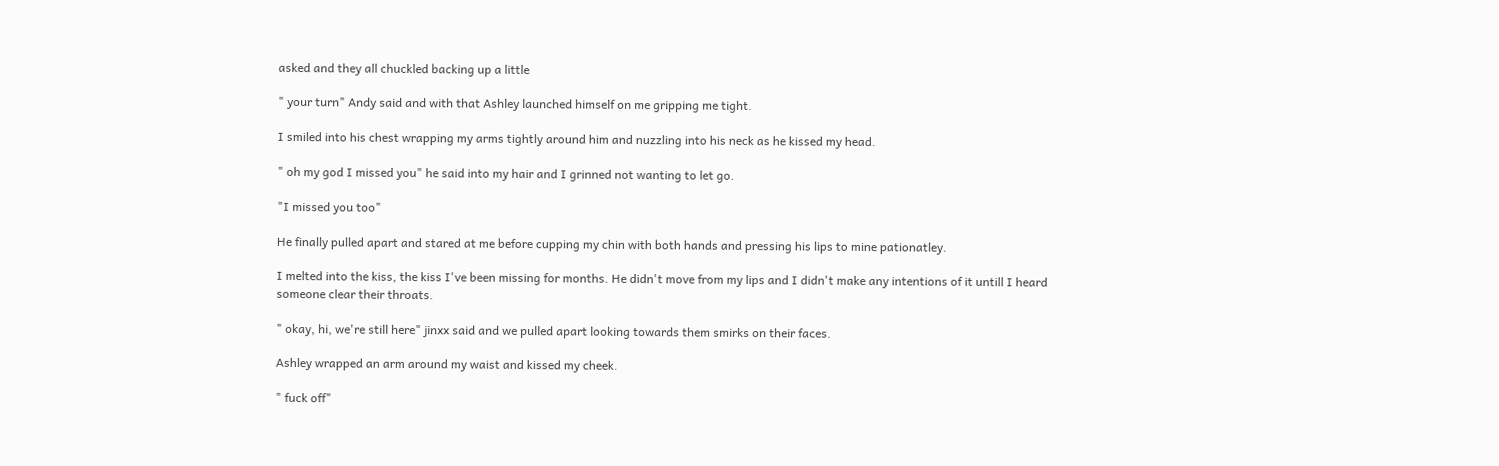asked and they all chuckled backing up a little

" your turn" Andy said and with that Ashley launched himself on me gripping me tight.

I smiled into his chest wrapping my arms tightly around him and nuzzling into his neck as he kissed my head.

" oh my god I missed you" he said into my hair and I grinned not wanting to let go.

"I missed you too"

He finally pulled apart and stared at me before cupping my chin with both hands and pressing his lips to mine pationatley.

I melted into the kiss, the kiss I've been missing for months. He didn't move from my lips and I didn't make any intentions of it untill I heard someone clear their throats.

" okay, hi, we're still here" jinxx said and we pulled apart looking towards them smirks on their faces.

Ashley wrapped an arm around my waist and kissed my cheek.

" fuck off"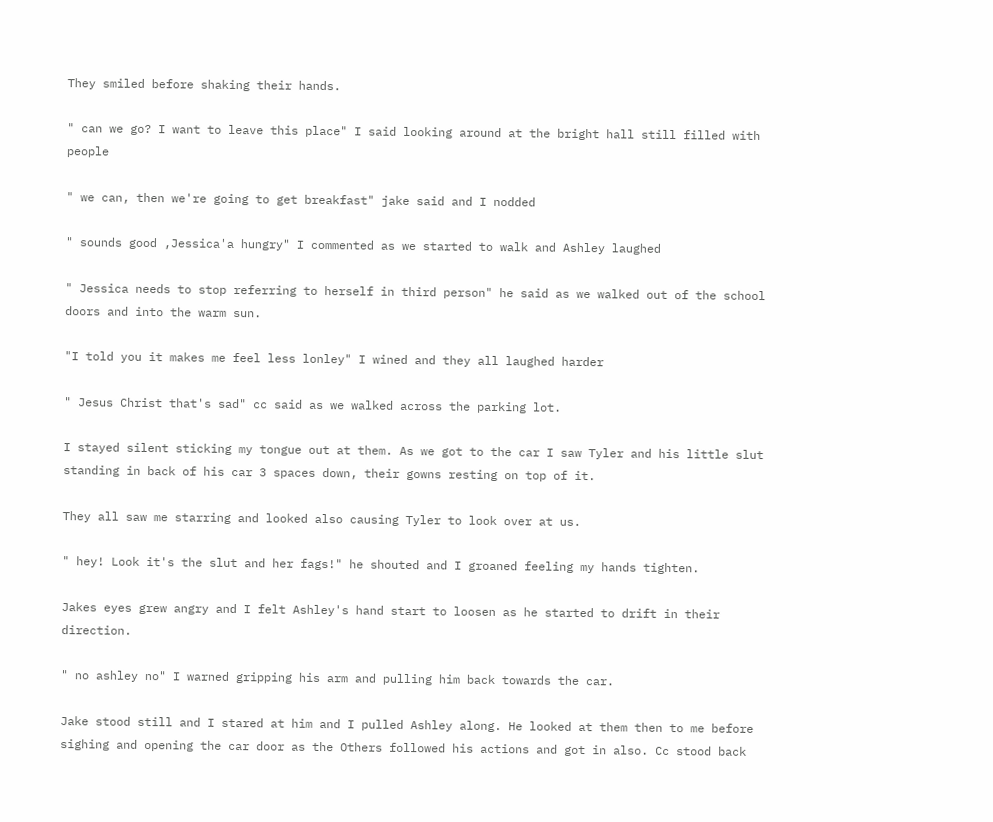They smiled before shaking their hands.

" can we go? I want to leave this place" I said looking around at the bright hall still filled with people

" we can, then we're going to get breakfast" jake said and I nodded

" sounds good ,Jessica'a hungry" I commented as we started to walk and Ashley laughed

" Jessica needs to stop referring to herself in third person" he said as we walked out of the school doors and into the warm sun.

"I told you it makes me feel less lonley" I wined and they all laughed harder

" Jesus Christ that's sad" cc said as we walked across the parking lot.

I stayed silent sticking my tongue out at them. As we got to the car I saw Tyler and his little slut standing in back of his car 3 spaces down, their gowns resting on top of it.

They all saw me starring and looked also causing Tyler to look over at us.

" hey! Look it's the slut and her fags!" he shouted and I groaned feeling my hands tighten.

Jakes eyes grew angry and I felt Ashley's hand start to loosen as he started to drift in their direction.

" no ashley no" I warned gripping his arm and pulling him back towards the car.

Jake stood still and I stared at him and I pulled Ashley along. He looked at them then to me before sighing and opening the car door as the Others followed his actions and got in also. Cc stood back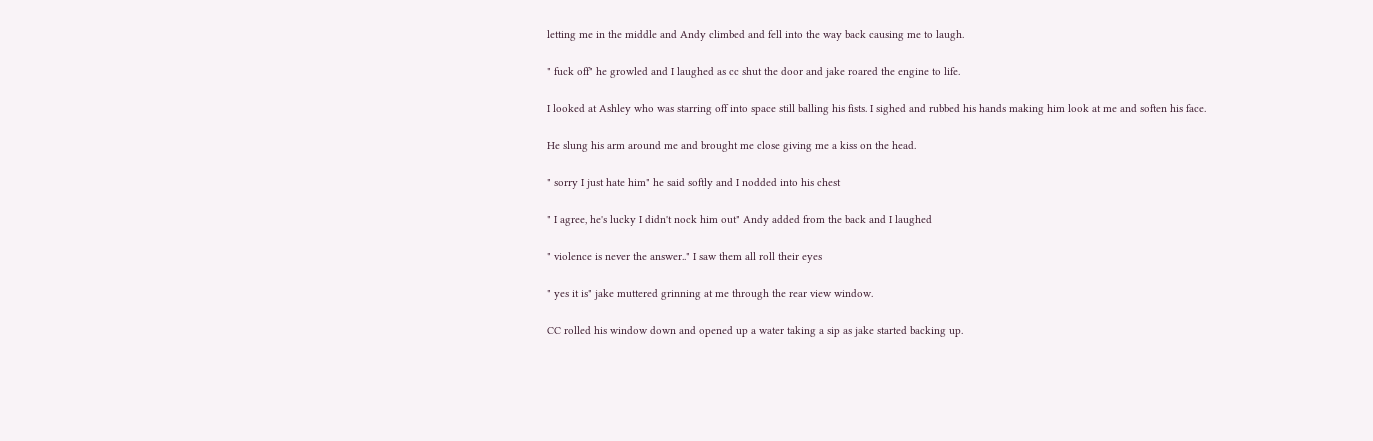letting me in the middle and Andy climbed and fell into the way back causing me to laugh.

" fuck off" he growled and I laughed as cc shut the door and jake roared the engine to life.

I looked at Ashley who was starring off into space still balling his fists. I sighed and rubbed his hands making him look at me and soften his face.

He slung his arm around me and brought me close giving me a kiss on the head.

" sorry I just hate him" he said softly and I nodded into his chest

" I agree, he's lucky I didn't nock him out" Andy added from the back and I laughed

" violence is never the answer.." I saw them all roll their eyes

" yes it is" jake muttered grinning at me through the rear view window.

CC rolled his window down and opened up a water taking a sip as jake started backing up.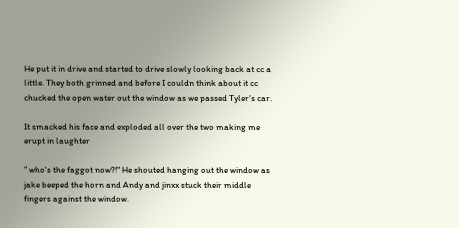He put it in drive and started to drive slowly looking back at cc a little. They both grinned and before I couldn think about it cc chucked the open water out the window as we passed Tyler's car.

It smacked his face and exploded all over the two making me erupt in laughter

" who's the faggot now?!" He shouted hanging out the window as jake beeped the horn and Andy and jinxx stuck their middle fingers against the window.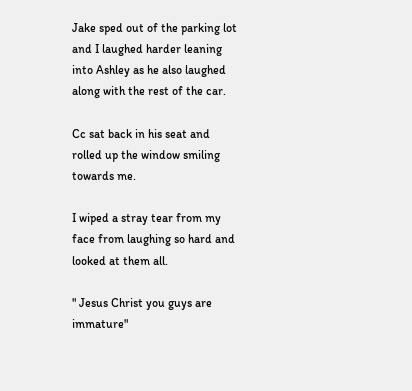Jake sped out of the parking lot and I laughed harder leaning into Ashley as he also laughed along with the rest of the car.

Cc sat back in his seat and rolled up the window smiling towards me.

I wiped a stray tear from my face from laughing so hard and looked at them all.

" Jesus Christ you guys are immature"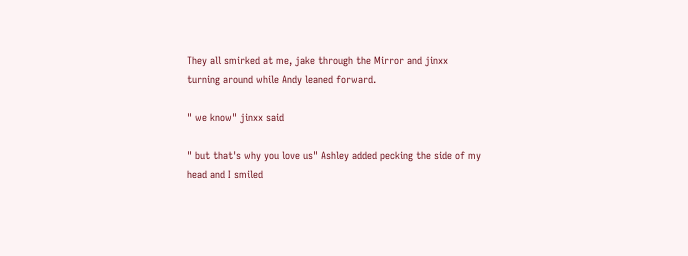They all smirked at me, jake through the Mirror and jinxx turning around while Andy leaned forward.

" we know" jinxx said

" but that's why you love us" Ashley added pecking the side of my head and I smiled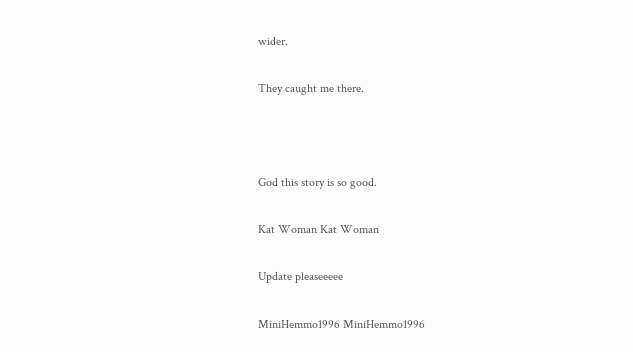wider.

They caught me there.



God this story is so good.

Kat Woman Kat Woman

Update pleaseeeee

MiniHemmo1996 MiniHemmo1996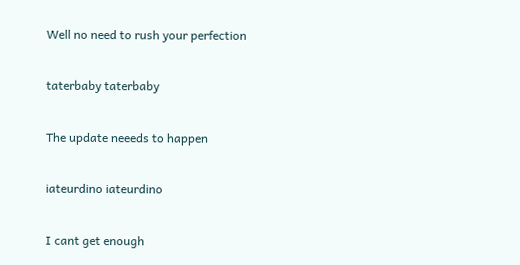Well no need to rush your perfection

taterbaby taterbaby

The update neeeds to happen

iateurdino iateurdino

I cant get enough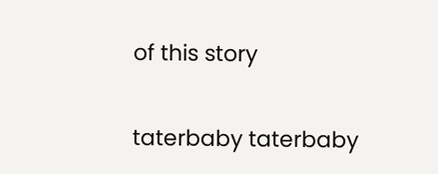of this story

taterbaby taterbaby